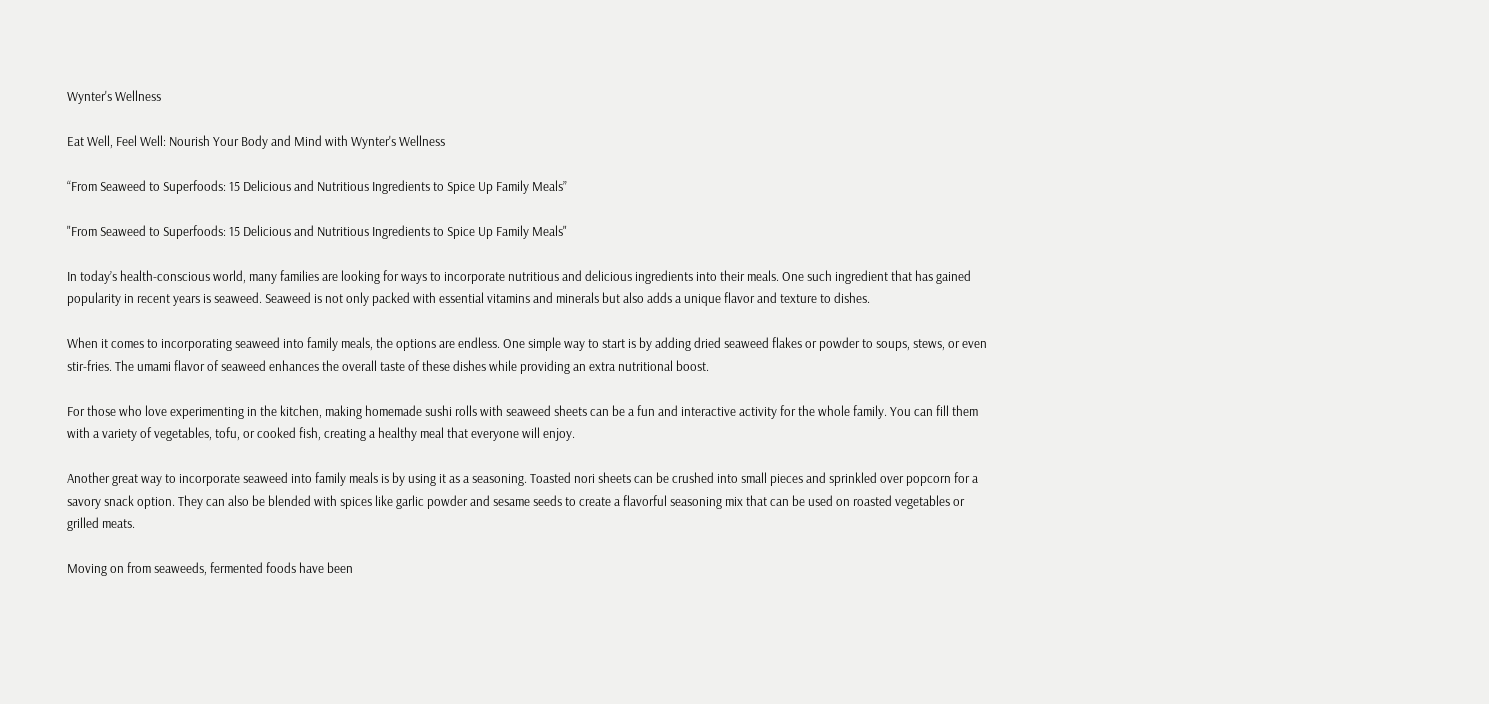Wynter's Wellness

Eat Well, Feel Well: Nourish Your Body and Mind with Wynter's Wellness

“From Seaweed to Superfoods: 15 Delicious and Nutritious Ingredients to Spice Up Family Meals”

"From Seaweed to Superfoods: 15 Delicious and Nutritious Ingredients to Spice Up Family Meals"

In today’s health-conscious world, many families are looking for ways to incorporate nutritious and delicious ingredients into their meals. One such ingredient that has gained popularity in recent years is seaweed. Seaweed is not only packed with essential vitamins and minerals but also adds a unique flavor and texture to dishes.

When it comes to incorporating seaweed into family meals, the options are endless. One simple way to start is by adding dried seaweed flakes or powder to soups, stews, or even stir-fries. The umami flavor of seaweed enhances the overall taste of these dishes while providing an extra nutritional boost.

For those who love experimenting in the kitchen, making homemade sushi rolls with seaweed sheets can be a fun and interactive activity for the whole family. You can fill them with a variety of vegetables, tofu, or cooked fish, creating a healthy meal that everyone will enjoy.

Another great way to incorporate seaweed into family meals is by using it as a seasoning. Toasted nori sheets can be crushed into small pieces and sprinkled over popcorn for a savory snack option. They can also be blended with spices like garlic powder and sesame seeds to create a flavorful seasoning mix that can be used on roasted vegetables or grilled meats.

Moving on from seaweeds, fermented foods have been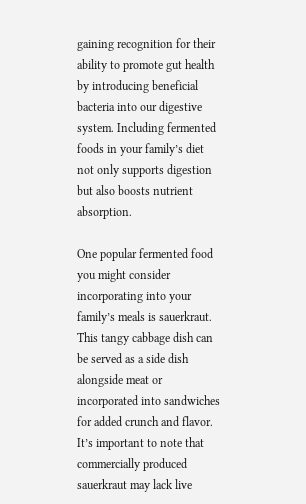gaining recognition for their ability to promote gut health by introducing beneficial bacteria into our digestive system. Including fermented foods in your family’s diet not only supports digestion but also boosts nutrient absorption.

One popular fermented food you might consider incorporating into your family’s meals is sauerkraut. This tangy cabbage dish can be served as a side dish alongside meat or incorporated into sandwiches for added crunch and flavor. It’s important to note that commercially produced sauerkraut may lack live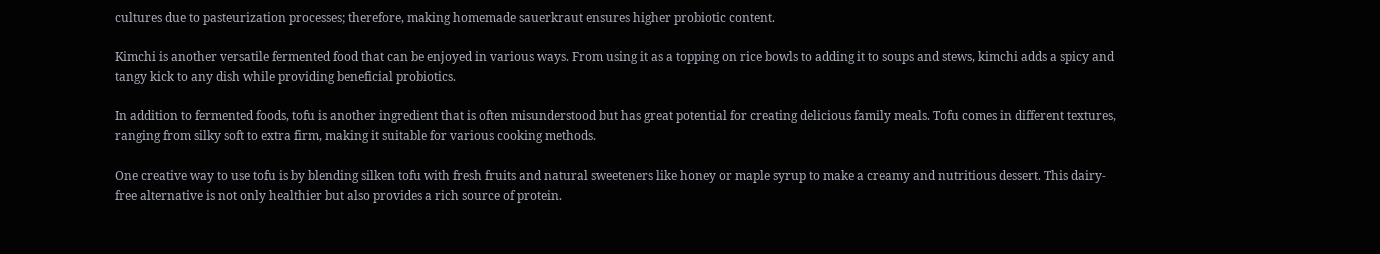cultures due to pasteurization processes; therefore, making homemade sauerkraut ensures higher probiotic content.

Kimchi is another versatile fermented food that can be enjoyed in various ways. From using it as a topping on rice bowls to adding it to soups and stews, kimchi adds a spicy and tangy kick to any dish while providing beneficial probiotics.

In addition to fermented foods, tofu is another ingredient that is often misunderstood but has great potential for creating delicious family meals. Tofu comes in different textures, ranging from silky soft to extra firm, making it suitable for various cooking methods.

One creative way to use tofu is by blending silken tofu with fresh fruits and natural sweeteners like honey or maple syrup to make a creamy and nutritious dessert. This dairy-free alternative is not only healthier but also provides a rich source of protein.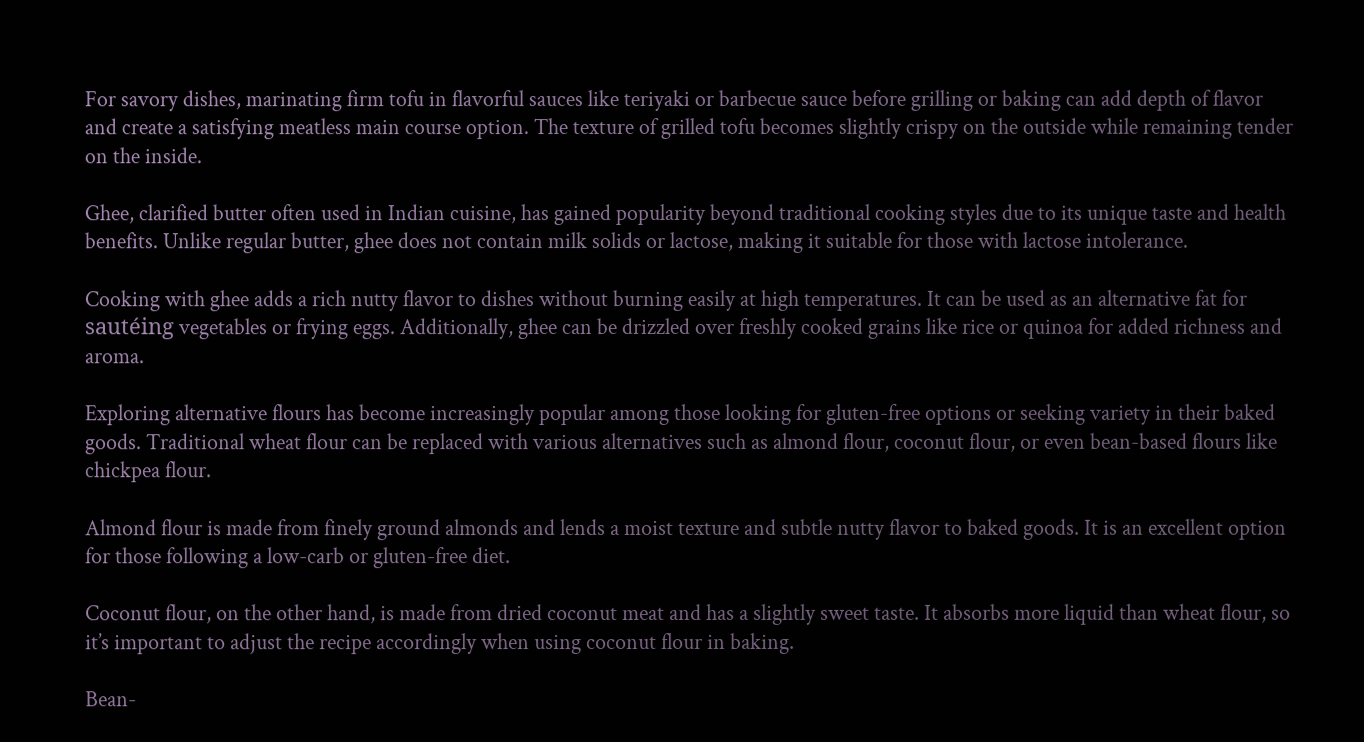For savory dishes, marinating firm tofu in flavorful sauces like teriyaki or barbecue sauce before grilling or baking can add depth of flavor and create a satisfying meatless main course option. The texture of grilled tofu becomes slightly crispy on the outside while remaining tender on the inside.

Ghee, clarified butter often used in Indian cuisine, has gained popularity beyond traditional cooking styles due to its unique taste and health benefits. Unlike regular butter, ghee does not contain milk solids or lactose, making it suitable for those with lactose intolerance.

Cooking with ghee adds a rich nutty flavor to dishes without burning easily at high temperatures. It can be used as an alternative fat for sautéing vegetables or frying eggs. Additionally, ghee can be drizzled over freshly cooked grains like rice or quinoa for added richness and aroma.

Exploring alternative flours has become increasingly popular among those looking for gluten-free options or seeking variety in their baked goods. Traditional wheat flour can be replaced with various alternatives such as almond flour, coconut flour, or even bean-based flours like chickpea flour.

Almond flour is made from finely ground almonds and lends a moist texture and subtle nutty flavor to baked goods. It is an excellent option for those following a low-carb or gluten-free diet.

Coconut flour, on the other hand, is made from dried coconut meat and has a slightly sweet taste. It absorbs more liquid than wheat flour, so it’s important to adjust the recipe accordingly when using coconut flour in baking.

Bean-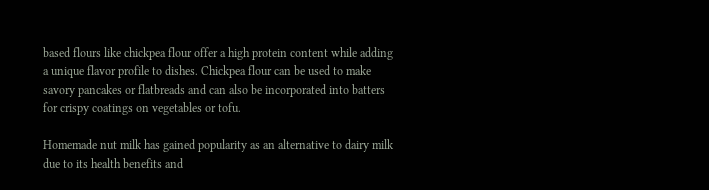based flours like chickpea flour offer a high protein content while adding a unique flavor profile to dishes. Chickpea flour can be used to make savory pancakes or flatbreads and can also be incorporated into batters for crispy coatings on vegetables or tofu.

Homemade nut milk has gained popularity as an alternative to dairy milk due to its health benefits and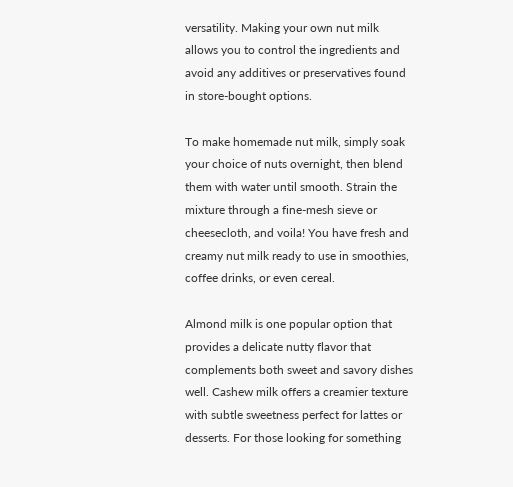versatility. Making your own nut milk allows you to control the ingredients and avoid any additives or preservatives found in store-bought options.

To make homemade nut milk, simply soak your choice of nuts overnight, then blend them with water until smooth. Strain the mixture through a fine-mesh sieve or cheesecloth, and voila! You have fresh and creamy nut milk ready to use in smoothies, coffee drinks, or even cereal.

Almond milk is one popular option that provides a delicate nutty flavor that complements both sweet and savory dishes well. Cashew milk offers a creamier texture with subtle sweetness perfect for lattes or desserts. For those looking for something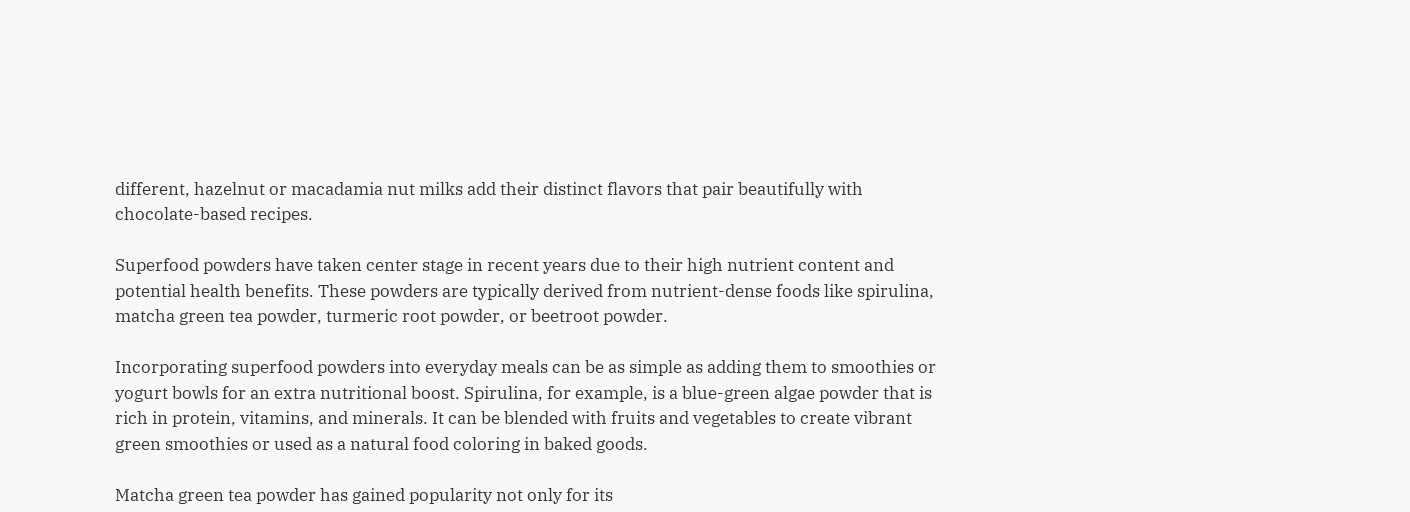different, hazelnut or macadamia nut milks add their distinct flavors that pair beautifully with chocolate-based recipes.

Superfood powders have taken center stage in recent years due to their high nutrient content and potential health benefits. These powders are typically derived from nutrient-dense foods like spirulina, matcha green tea powder, turmeric root powder, or beetroot powder.

Incorporating superfood powders into everyday meals can be as simple as adding them to smoothies or yogurt bowls for an extra nutritional boost. Spirulina, for example, is a blue-green algae powder that is rich in protein, vitamins, and minerals. It can be blended with fruits and vegetables to create vibrant green smoothies or used as a natural food coloring in baked goods.

Matcha green tea powder has gained popularity not only for its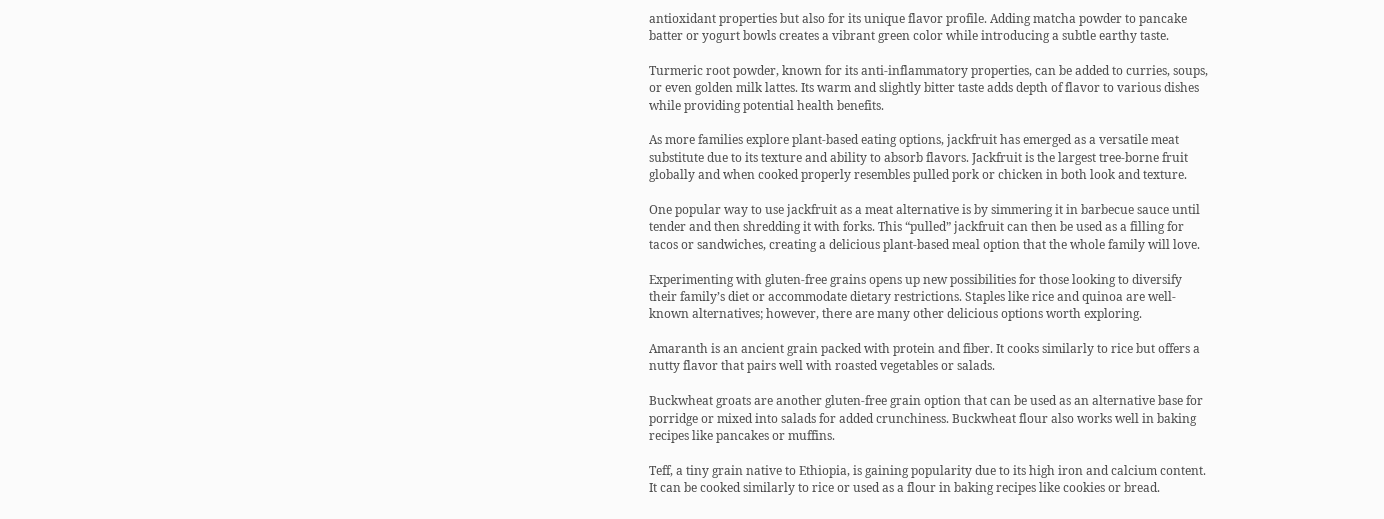antioxidant properties but also for its unique flavor profile. Adding matcha powder to pancake batter or yogurt bowls creates a vibrant green color while introducing a subtle earthy taste.

Turmeric root powder, known for its anti-inflammatory properties, can be added to curries, soups, or even golden milk lattes. Its warm and slightly bitter taste adds depth of flavor to various dishes while providing potential health benefits.

As more families explore plant-based eating options, jackfruit has emerged as a versatile meat substitute due to its texture and ability to absorb flavors. Jackfruit is the largest tree-borne fruit globally and when cooked properly resembles pulled pork or chicken in both look and texture.

One popular way to use jackfruit as a meat alternative is by simmering it in barbecue sauce until tender and then shredding it with forks. This “pulled” jackfruit can then be used as a filling for tacos or sandwiches, creating a delicious plant-based meal option that the whole family will love.

Experimenting with gluten-free grains opens up new possibilities for those looking to diversify their family’s diet or accommodate dietary restrictions. Staples like rice and quinoa are well-known alternatives; however, there are many other delicious options worth exploring.

Amaranth is an ancient grain packed with protein and fiber. It cooks similarly to rice but offers a nutty flavor that pairs well with roasted vegetables or salads.

Buckwheat groats are another gluten-free grain option that can be used as an alternative base for porridge or mixed into salads for added crunchiness. Buckwheat flour also works well in baking recipes like pancakes or muffins.

Teff, a tiny grain native to Ethiopia, is gaining popularity due to its high iron and calcium content. It can be cooked similarly to rice or used as a flour in baking recipes like cookies or bread.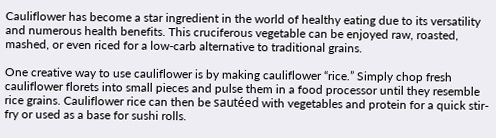Cauliflower has become a star ingredient in the world of healthy eating due to its versatility and numerous health benefits. This cruciferous vegetable can be enjoyed raw, roasted, mashed, or even riced for a low-carb alternative to traditional grains.

One creative way to use cauliflower is by making cauliflower “rice.” Simply chop fresh cauliflower florets into small pieces and pulse them in a food processor until they resemble rice grains. Cauliflower rice can then be sautéed with vegetables and protein for a quick stir-fry or used as a base for sushi rolls.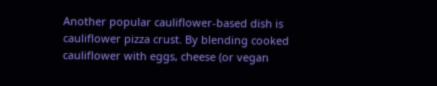Another popular cauliflower-based dish is cauliflower pizza crust. By blending cooked cauliflower with eggs, cheese (or vegan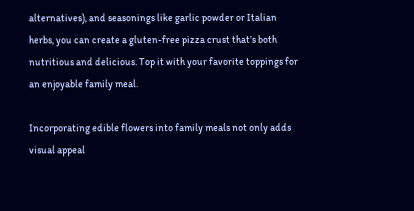alternatives), and seasonings like garlic powder or Italian herbs, you can create a gluten-free pizza crust that’s both nutritious and delicious. Top it with your favorite toppings for an enjoyable family meal.

Incorporating edible flowers into family meals not only adds visual appeal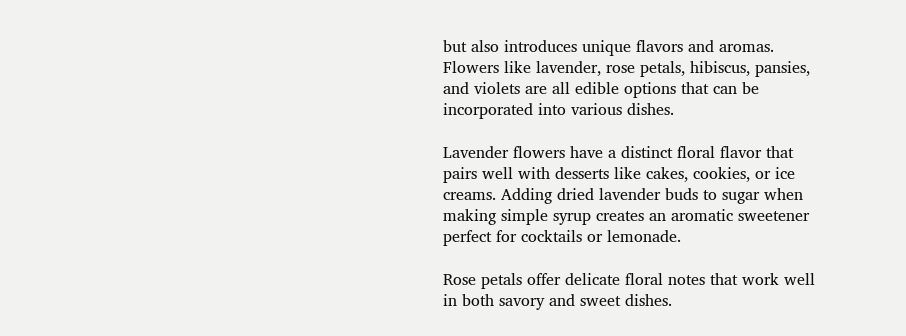but also introduces unique flavors and aromas. Flowers like lavender, rose petals, hibiscus, pansies, and violets are all edible options that can be incorporated into various dishes.

Lavender flowers have a distinct floral flavor that pairs well with desserts like cakes, cookies, or ice creams. Adding dried lavender buds to sugar when making simple syrup creates an aromatic sweetener perfect for cocktails or lemonade.

Rose petals offer delicate floral notes that work well in both savory and sweet dishes.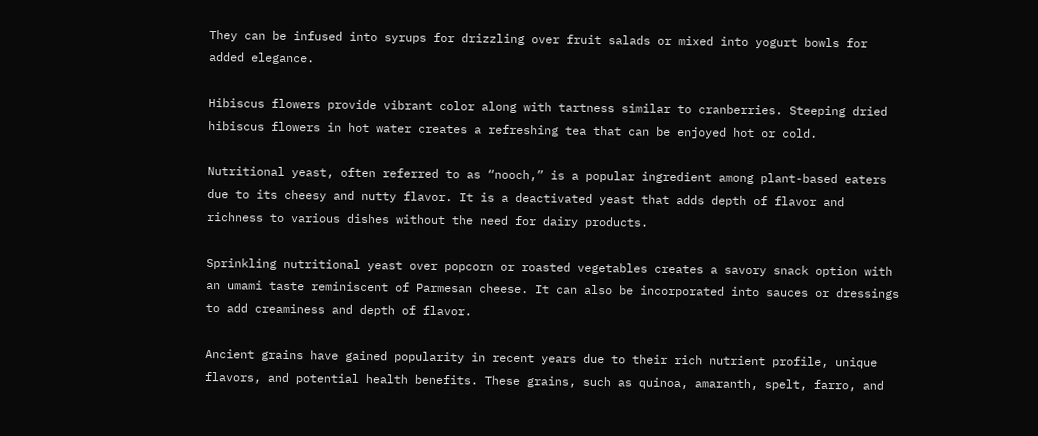They can be infused into syrups for drizzling over fruit salads or mixed into yogurt bowls for added elegance.

Hibiscus flowers provide vibrant color along with tartness similar to cranberries. Steeping dried hibiscus flowers in hot water creates a refreshing tea that can be enjoyed hot or cold.

Nutritional yeast, often referred to as “nooch,” is a popular ingredient among plant-based eaters due to its cheesy and nutty flavor. It is a deactivated yeast that adds depth of flavor and richness to various dishes without the need for dairy products.

Sprinkling nutritional yeast over popcorn or roasted vegetables creates a savory snack option with an umami taste reminiscent of Parmesan cheese. It can also be incorporated into sauces or dressings to add creaminess and depth of flavor.

Ancient grains have gained popularity in recent years due to their rich nutrient profile, unique flavors, and potential health benefits. These grains, such as quinoa, amaranth, spelt, farro, and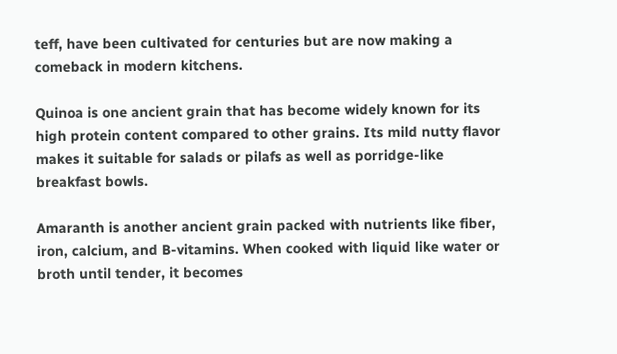teff, have been cultivated for centuries but are now making a comeback in modern kitchens.

Quinoa is one ancient grain that has become widely known for its high protein content compared to other grains. Its mild nutty flavor makes it suitable for salads or pilafs as well as porridge-like breakfast bowls.

Amaranth is another ancient grain packed with nutrients like fiber, iron, calcium, and B-vitamins. When cooked with liquid like water or broth until tender, it becomes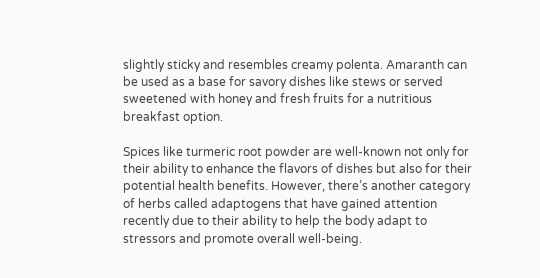slightly sticky and resembles creamy polenta. Amaranth can be used as a base for savory dishes like stews or served sweetened with honey and fresh fruits for a nutritious breakfast option.

Spices like turmeric root powder are well-known not only for their ability to enhance the flavors of dishes but also for their potential health benefits. However, there’s another category of herbs called adaptogens that have gained attention recently due to their ability to help the body adapt to stressors and promote overall well-being.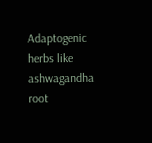Adaptogenic herbs like ashwagandha root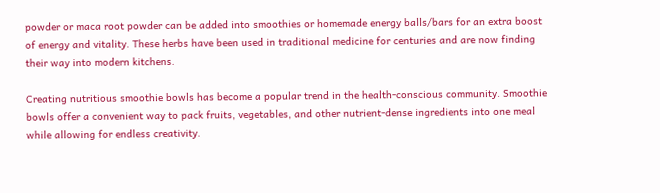powder or maca root powder can be added into smoothies or homemade energy balls/bars for an extra boost of energy and vitality. These herbs have been used in traditional medicine for centuries and are now finding their way into modern kitchens.

Creating nutritious smoothie bowls has become a popular trend in the health-conscious community. Smoothie bowls offer a convenient way to pack fruits, vegetables, and other nutrient-dense ingredients into one meal while allowing for endless creativity.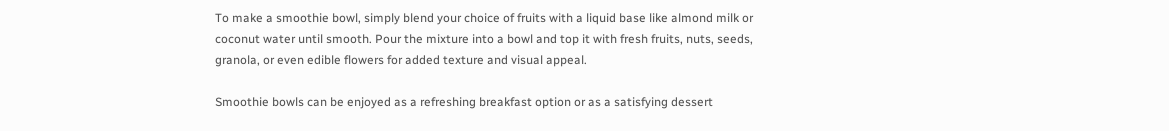To make a smoothie bowl, simply blend your choice of fruits with a liquid base like almond milk or coconut water until smooth. Pour the mixture into a bowl and top it with fresh fruits, nuts, seeds, granola, or even edible flowers for added texture and visual appeal.

Smoothie bowls can be enjoyed as a refreshing breakfast option or as a satisfying dessert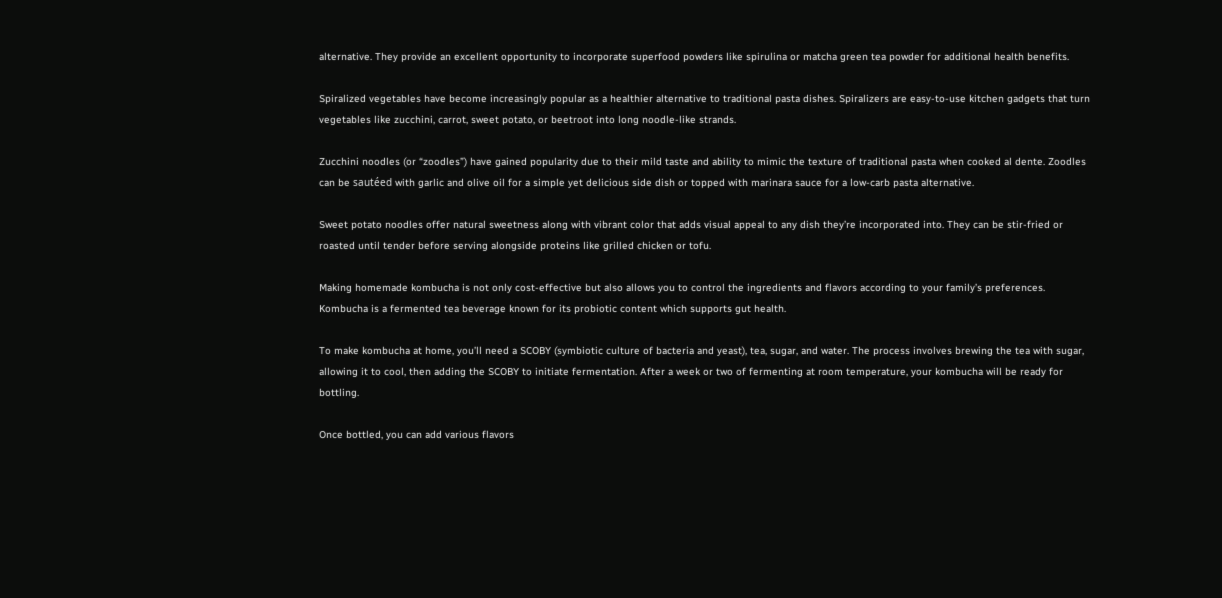alternative. They provide an excellent opportunity to incorporate superfood powders like spirulina or matcha green tea powder for additional health benefits.

Spiralized vegetables have become increasingly popular as a healthier alternative to traditional pasta dishes. Spiralizers are easy-to-use kitchen gadgets that turn vegetables like zucchini, carrot, sweet potato, or beetroot into long noodle-like strands.

Zucchini noodles (or “zoodles”) have gained popularity due to their mild taste and ability to mimic the texture of traditional pasta when cooked al dente. Zoodles can be sautéed with garlic and olive oil for a simple yet delicious side dish or topped with marinara sauce for a low-carb pasta alternative.

Sweet potato noodles offer natural sweetness along with vibrant color that adds visual appeal to any dish they’re incorporated into. They can be stir-fried or roasted until tender before serving alongside proteins like grilled chicken or tofu.

Making homemade kombucha is not only cost-effective but also allows you to control the ingredients and flavors according to your family’s preferences. Kombucha is a fermented tea beverage known for its probiotic content which supports gut health.

To make kombucha at home, you’ll need a SCOBY (symbiotic culture of bacteria and yeast), tea, sugar, and water. The process involves brewing the tea with sugar, allowing it to cool, then adding the SCOBY to initiate fermentation. After a week or two of fermenting at room temperature, your kombucha will be ready for bottling.

Once bottled, you can add various flavors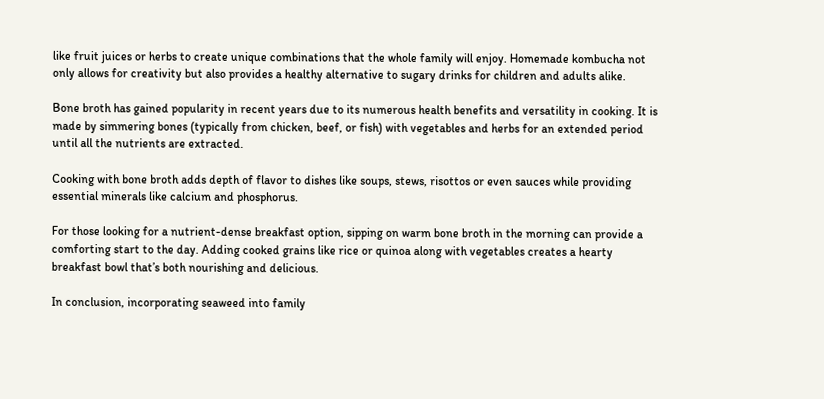like fruit juices or herbs to create unique combinations that the whole family will enjoy. Homemade kombucha not only allows for creativity but also provides a healthy alternative to sugary drinks for children and adults alike.

Bone broth has gained popularity in recent years due to its numerous health benefits and versatility in cooking. It is made by simmering bones (typically from chicken, beef, or fish) with vegetables and herbs for an extended period until all the nutrients are extracted.

Cooking with bone broth adds depth of flavor to dishes like soups, stews, risottos or even sauces while providing essential minerals like calcium and phosphorus.

For those looking for a nutrient-dense breakfast option, sipping on warm bone broth in the morning can provide a comforting start to the day. Adding cooked grains like rice or quinoa along with vegetables creates a hearty breakfast bowl that’s both nourishing and delicious.

In conclusion, incorporating seaweed into family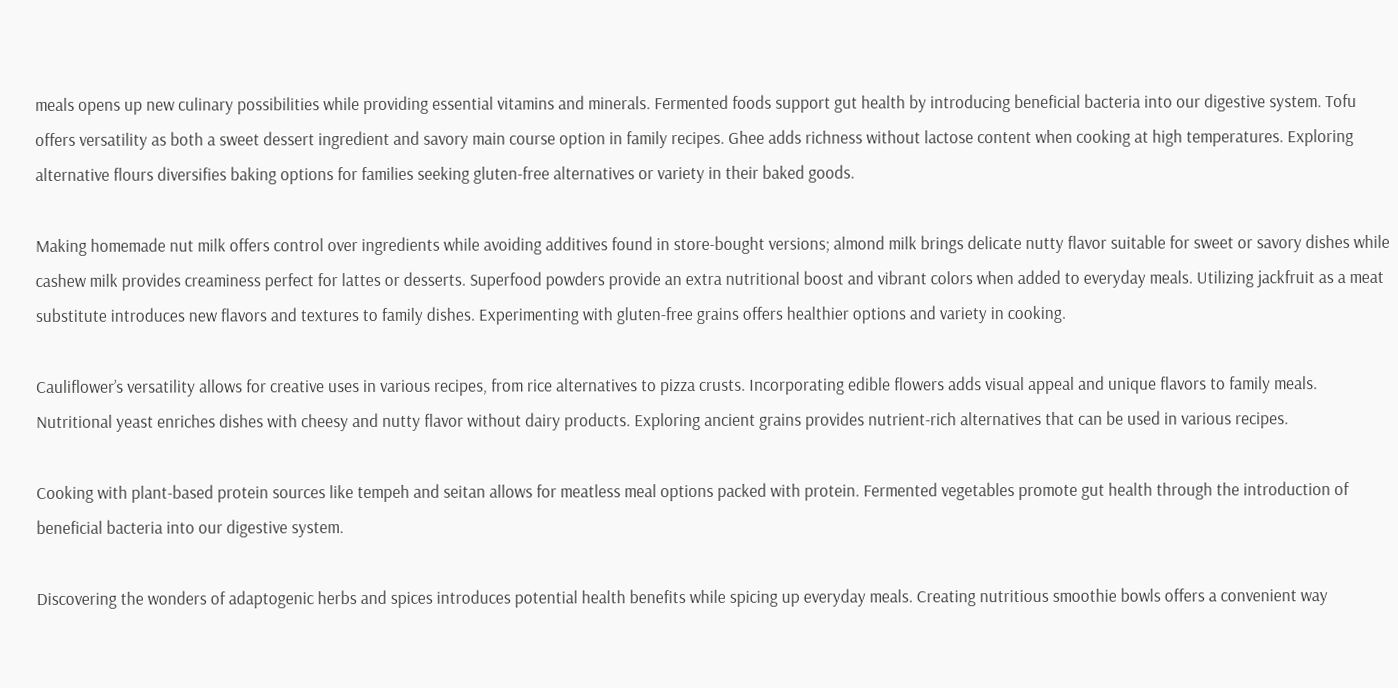meals opens up new culinary possibilities while providing essential vitamins and minerals. Fermented foods support gut health by introducing beneficial bacteria into our digestive system. Tofu offers versatility as both a sweet dessert ingredient and savory main course option in family recipes. Ghee adds richness without lactose content when cooking at high temperatures. Exploring alternative flours diversifies baking options for families seeking gluten-free alternatives or variety in their baked goods.

Making homemade nut milk offers control over ingredients while avoiding additives found in store-bought versions; almond milk brings delicate nutty flavor suitable for sweet or savory dishes while cashew milk provides creaminess perfect for lattes or desserts. Superfood powders provide an extra nutritional boost and vibrant colors when added to everyday meals. Utilizing jackfruit as a meat substitute introduces new flavors and textures to family dishes. Experimenting with gluten-free grains offers healthier options and variety in cooking.

Cauliflower’s versatility allows for creative uses in various recipes, from rice alternatives to pizza crusts. Incorporating edible flowers adds visual appeal and unique flavors to family meals. Nutritional yeast enriches dishes with cheesy and nutty flavor without dairy products. Exploring ancient grains provides nutrient-rich alternatives that can be used in various recipes.

Cooking with plant-based protein sources like tempeh and seitan allows for meatless meal options packed with protein. Fermented vegetables promote gut health through the introduction of beneficial bacteria into our digestive system.

Discovering the wonders of adaptogenic herbs and spices introduces potential health benefits while spicing up everyday meals. Creating nutritious smoothie bowls offers a convenient way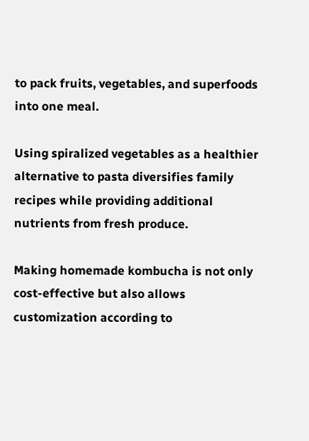to pack fruits, vegetables, and superfoods into one meal.

Using spiralized vegetables as a healthier alternative to pasta diversifies family recipes while providing additional nutrients from fresh produce.

Making homemade kombucha is not only cost-effective but also allows customization according to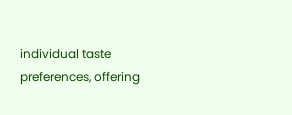individual taste preferences, offering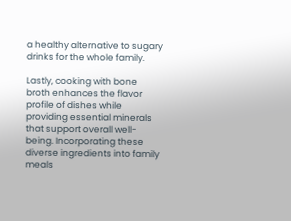a healthy alternative to sugary drinks for the whole family.

Lastly, cooking with bone broth enhances the flavor profile of dishes while providing essential minerals that support overall well-being. Incorporating these diverse ingredients into family meals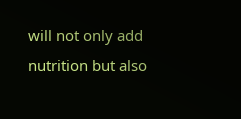will not only add nutrition but also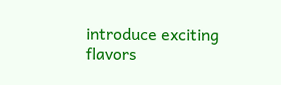introduce exciting flavors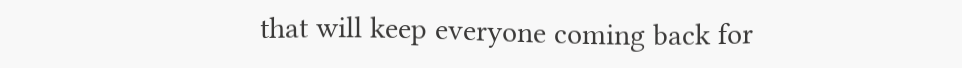that will keep everyone coming back for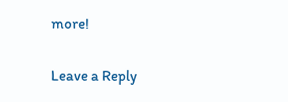more!

Leave a Reply